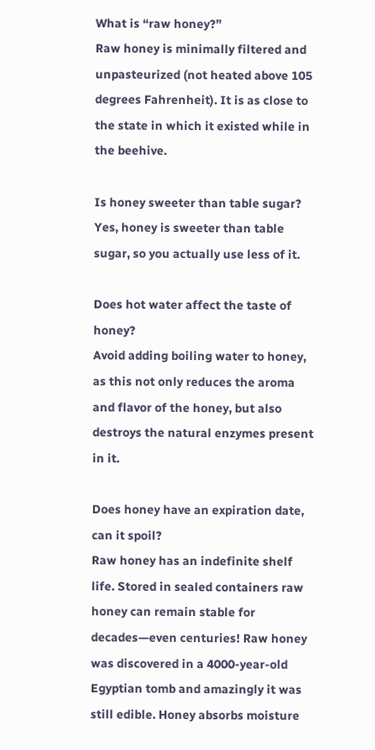What is “raw honey?”
Raw honey is minimally filtered and unpasteurized (not heated above 105 degrees Fahrenheit). It is as close to the state in which it existed while in the beehive.

Is honey sweeter than table sugar?
Yes, honey is sweeter than table sugar, so you actually use less of it.

Does hot water affect the taste of honey?
Avoid adding boiling water to honey, as this not only reduces the aroma and flavor of the honey, but also destroys the natural enzymes present in it.

Does honey have an expiration date, can it spoil?
Raw honey has an indefinite shelf life. Stored in sealed containers raw honey can remain stable for decades—even centuries! Raw honey was discovered in a 4000-year-old Egyptian tomb and amazingly it was still edible. Honey absorbs moisture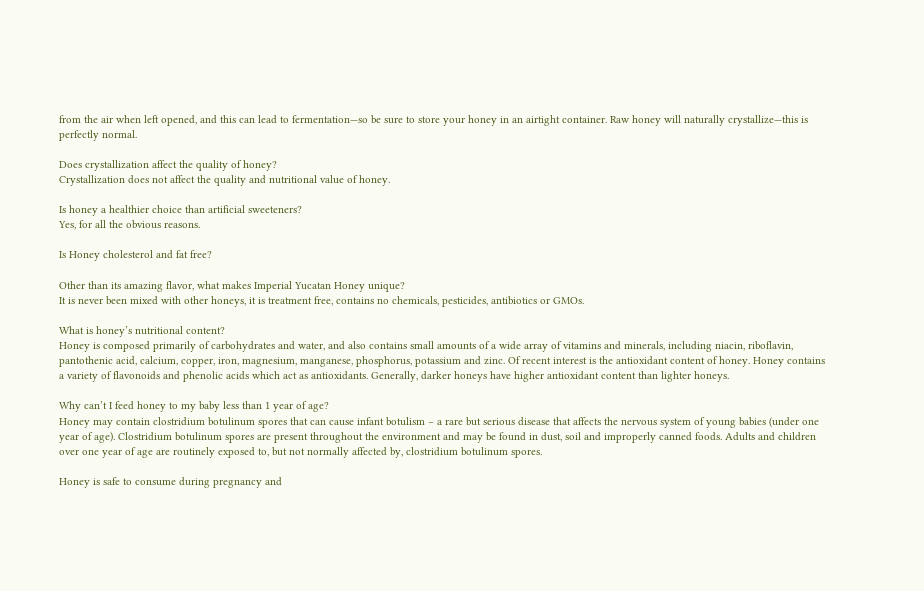from the air when left opened, and this can lead to fermentation—so be sure to store your honey in an airtight container. Raw honey will naturally crystallize—this is perfectly normal.

Does crystallization affect the quality of honey?
Crystallization does not affect the quality and nutritional value of honey.

Is honey a healthier choice than artificial sweeteners?
Yes, for all the obvious reasons.

Is Honey cholesterol and fat free?

Other than its amazing flavor, what makes Imperial Yucatan Honey unique?
It is never been mixed with other honeys, it is treatment free, contains no chemicals, pesticides, antibiotics or GMOs.

What is honey’s nutritional content?
Honey is composed primarily of carbohydrates and water, and also contains small amounts of a wide array of vitamins and minerals, including niacin, riboflavin, pantothenic acid, calcium, copper, iron, magnesium, manganese, phosphorus, potassium and zinc. Of recent interest is the antioxidant content of honey. Honey contains a variety of flavonoids and phenolic acids which act as antioxidants. Generally, darker honeys have higher antioxidant content than lighter honeys.

Why can’t I feed honey to my baby less than 1 year of age?
Honey may contain clostridium botulinum spores that can cause infant botulism – a rare but serious disease that affects the nervous system of young babies (under one year of age). Clostridium botulinum spores are present throughout the environment and may be found in dust, soil and improperly canned foods. Adults and children over one year of age are routinely exposed to, but not normally affected by, clostridium botulinum spores.

Honey is safe to consume during pregnancy and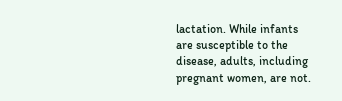lactation. While infants are susceptible to the disease, adults, including pregnant women, are not.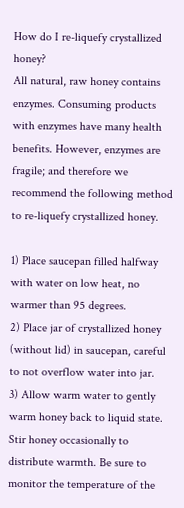How do I re-liquefy crystallized honey?
All natural, raw honey contains enzymes. Consuming products with enzymes have many health benefits. However, enzymes are fragile; and therefore we recommend the following method to re-liquefy crystallized honey.

1) Place saucepan filled halfway with water on low heat, no warmer than 95 degrees.
2) Place jar of crystallized honey (without lid) in saucepan, careful to not overflow water into jar.
3) Allow warm water to gently warm honey back to liquid state. Stir honey occasionally to distribute warmth. Be sure to monitor the temperature of the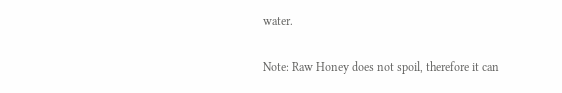water.

Note: Raw Honey does not spoil, therefore it can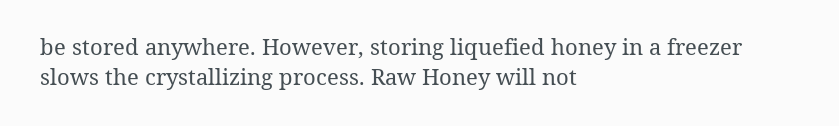be stored anywhere. However, storing liquefied honey in a freezer slows the crystallizing process. Raw Honey will not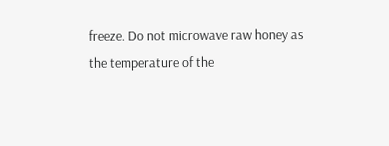freeze. Do not microwave raw honey as the temperature of the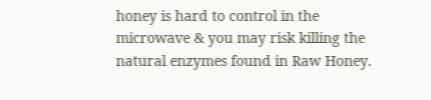honey is hard to control in the microwave & you may risk killing the natural enzymes found in Raw Honey.